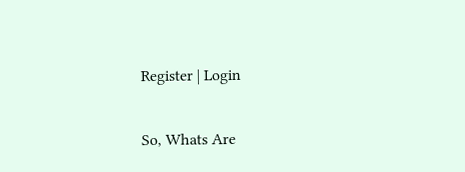Register | Login

So, Whats Are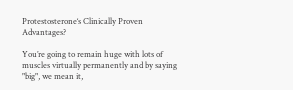Protestosterone‘s Clinically Proven Advantages?

You’re going to remain huge with lots of muscles virtually permanently and by saying "big", we mean it,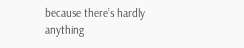because there’s hardly anything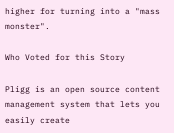higher for turning into a "mass monster".

Who Voted for this Story

Pligg is an open source content management system that lets you easily create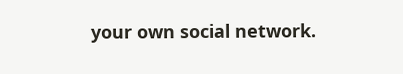your own social network.